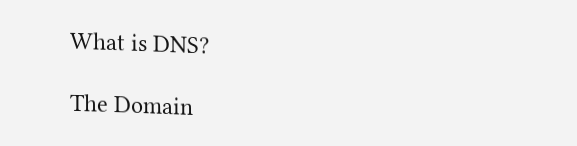What is DNS?

The Domain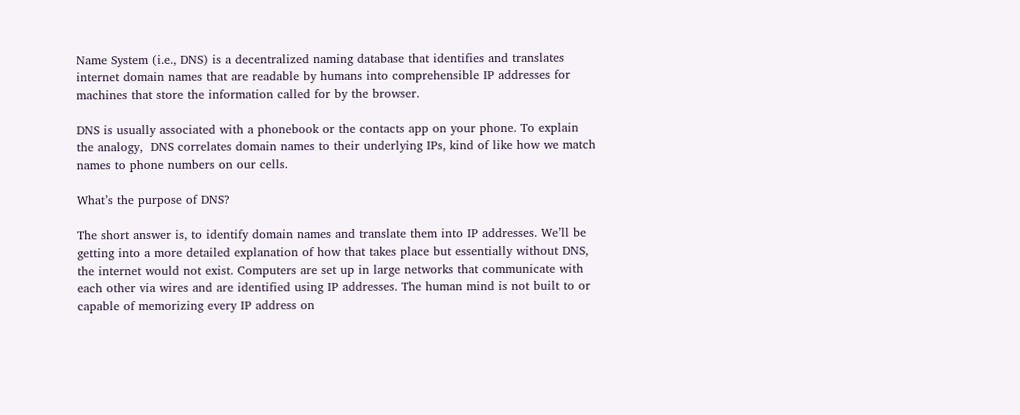Name System (i.e., DNS) is a decentralized naming database that identifies and translates internet domain names that are readable by humans into comprehensible IP addresses for machines that store the information called for by the browser.

DNS is usually associated with a phonebook or the contacts app on your phone. To explain the analogy,  DNS correlates domain names to their underlying IPs, kind of like how we match names to phone numbers on our cells.

What’s the purpose of DNS?

The short answer is, to identify domain names and translate them into IP addresses. We’ll be getting into a more detailed explanation of how that takes place but essentially without DNS, the internet would not exist. Computers are set up in large networks that communicate with each other via wires and are identified using IP addresses. The human mind is not built to or capable of memorizing every IP address on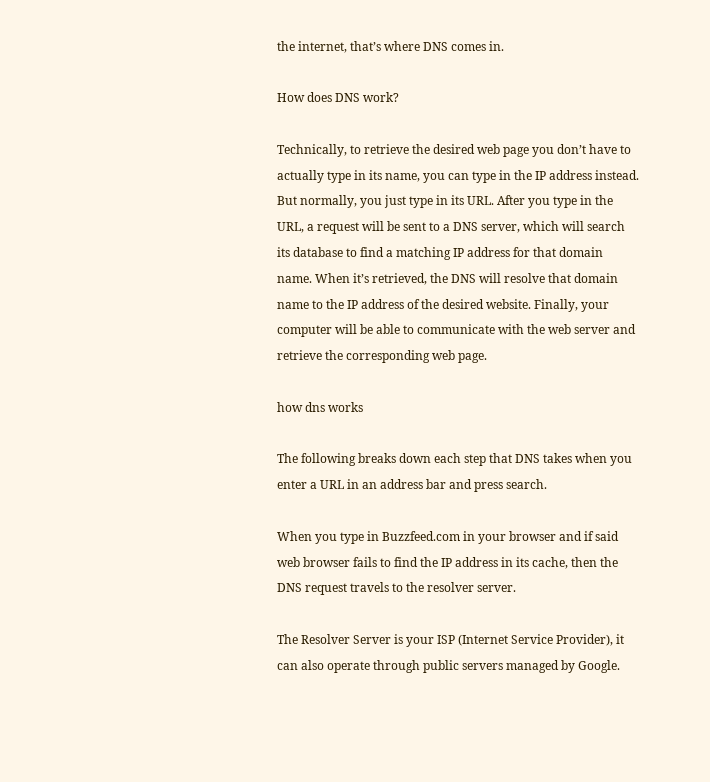the internet, that’s where DNS comes in.

How does DNS work?

Technically, to retrieve the desired web page you don’t have to actually type in its name, you can type in the IP address instead. But normally, you just type in its URL. After you type in the URL, a request will be sent to a DNS server, which will search its database to find a matching IP address for that domain name. When it’s retrieved, the DNS will resolve that domain name to the IP address of the desired website. Finally, your computer will be able to communicate with the web server and retrieve the corresponding web page.

how dns works

The following breaks down each step that DNS takes when you enter a URL in an address bar and press search.

When you type in Buzzfeed.com in your browser and if said web browser fails to find the IP address in its cache, then the DNS request travels to the resolver server.

The Resolver Server is your ISP (Internet Service Provider), it can also operate through public servers managed by Google.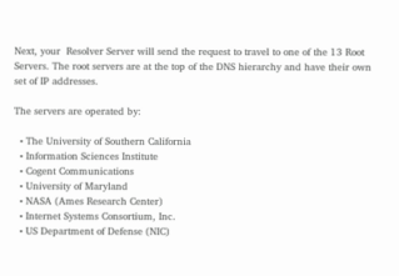Next, your  Resolver Server will send the request to travel to one of the 13 Root Servers. The root servers are at the top of the DNS hierarchy and have their own set of IP addresses.

The servers are operated by:

  • The University of Southern California
  • Information Sciences Institute
  • Cogent Communications
  • University of Maryland
  • NASA (Ames Research Center)
  • Internet Systems Consortium, Inc.
  • US Department of Defense (NIC)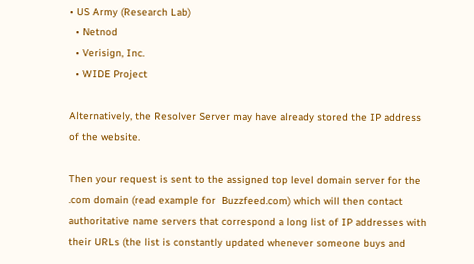• US Army (Research Lab)
  • Netnod
  • Verisign, Inc.
  • WIDE Project

Alternatively, the Resolver Server may have already stored the IP address of the website.

Then your request is sent to the assigned top level domain server for the .com domain (read example for  Buzzfeed.com) which will then contact authoritative name servers that correspond a long list of IP addresses with their URLs (the list is constantly updated whenever someone buys and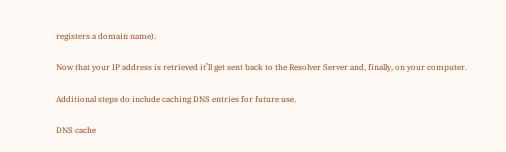registers a domain name).

Now that your IP address is retrieved it’ll get sent back to the Resolver Server and, finally, on your computer.

Additional steps do include caching DNS entries for future use.

DNS cache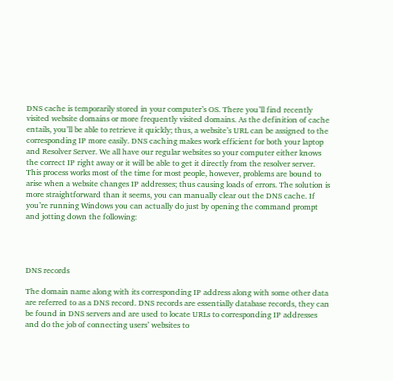DNS cache is temporarily stored in your computer’s OS. There you’ll find recently visited website domains or more frequently visited domains. As the definition of cache entails, you’ll be able to retrieve it quickly; thus, a website’s URL can be assigned to the corresponding IP more easily. DNS caching makes work efficient for both your laptop and Resolver Server. We all have our regular websites so your computer either knows the correct IP right away or it will be able to get it directly from the resolver server.  This process works most of the time for most people, however, problems are bound to arise when a website changes IP addresses; thus causing loads of errors. The solution is more straightforward than it seems, you can manually clear out the DNS cache. If you’re running Windows you can actually do just by opening the command prompt and jotting down the following:




DNS records

The domain name along with its corresponding IP address along with some other data are referred to as a DNS record. DNS records are essentially database records, they can be found in DNS servers and are used to locate URLs to corresponding IP addresses and do the job of connecting users’ websites to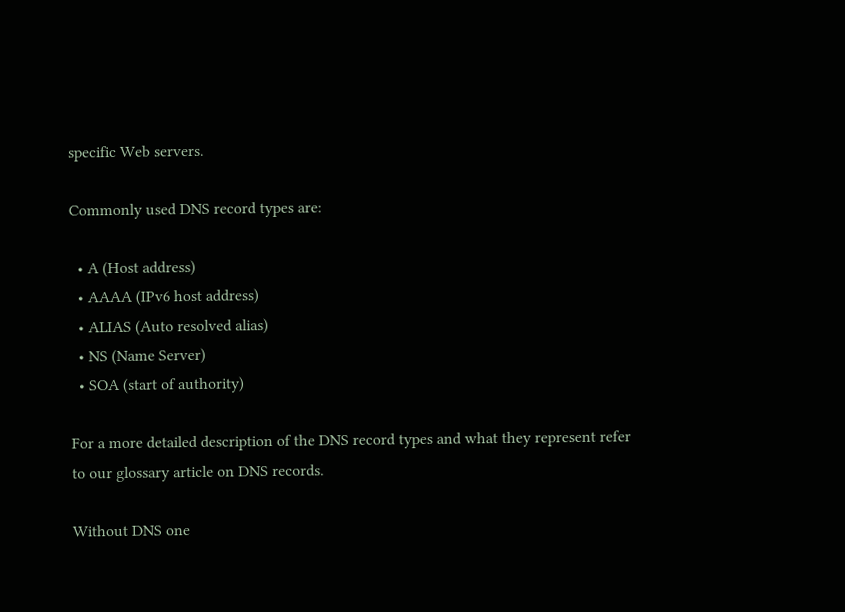specific Web servers.

Commonly used DNS record types are:

  • A (Host address)
  • AAAA (IPv6 host address)
  • ALIAS (Auto resolved alias)
  • NS (Name Server)
  • SOA (start of authority)

For a more detailed description of the DNS record types and what they represent refer to our glossary article on DNS records.

Without DNS one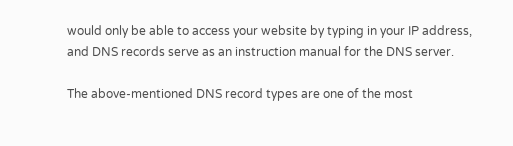would only be able to access your website by typing in your IP address, and DNS records serve as an instruction manual for the DNS server.

The above-mentioned DNS record types are one of the most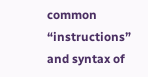common “instructions” and syntax of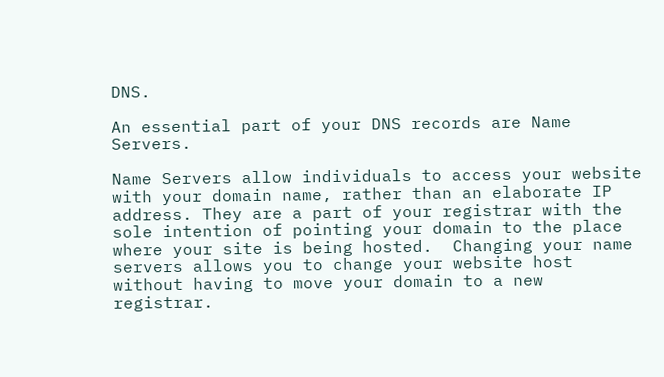DNS.

An essential part of your DNS records are Name Servers.

Name Servers allow individuals to access your website with your domain name, rather than an elaborate IP address. They are a part of your registrar with the sole intention of pointing your domain to the place where your site is being hosted.  Changing your name servers allows you to change your website host without having to move your domain to a new registrar.